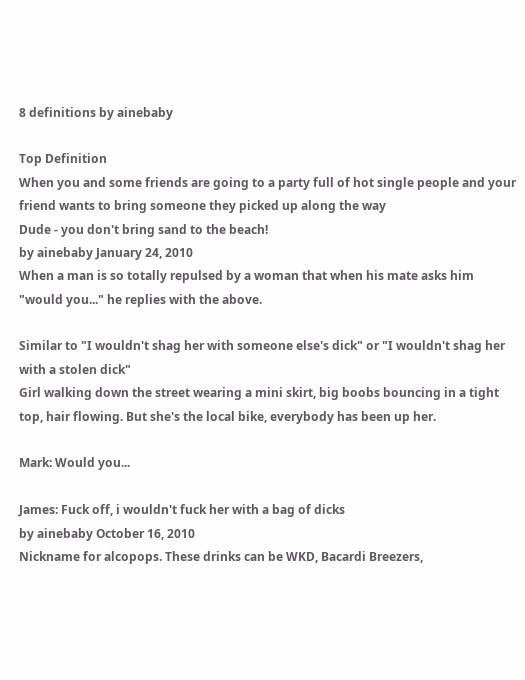8 definitions by ainebaby

Top Definition
When you and some friends are going to a party full of hot single people and your friend wants to bring someone they picked up along the way
Dude - you don't bring sand to the beach!
by ainebaby January 24, 2010
When a man is so totally repulsed by a woman that when his mate asks him "would you..." he replies with the above.

Similar to "I wouldn't shag her with someone else's dick" or "I wouldn't shag her with a stolen dick"
Girl walking down the street wearing a mini skirt, big boobs bouncing in a tight top, hair flowing. But she's the local bike, everybody has been up her.

Mark: Would you...

James: Fuck off, i wouldn't fuck her with a bag of dicks
by ainebaby October 16, 2010
Nickname for alcopops. These drinks can be WKD, Bacardi Breezers,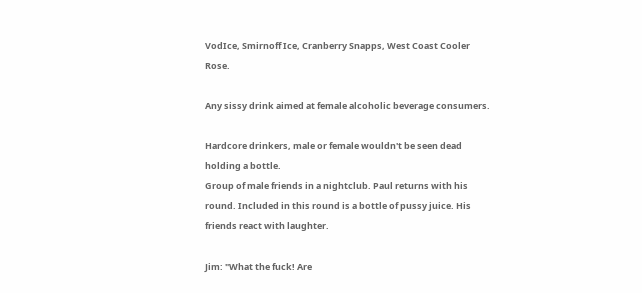VodIce, Smirnoff Ice, Cranberry Snapps, West Coast Cooler Rose.

Any sissy drink aimed at female alcoholic beverage consumers.

Hardcore drinkers, male or female wouldn't be seen dead holding a bottle.
Group of male friends in a nightclub. Paul returns with his round. Included in this round is a bottle of pussy juice. His friends react with laughter.

Jim: "What the fuck! Are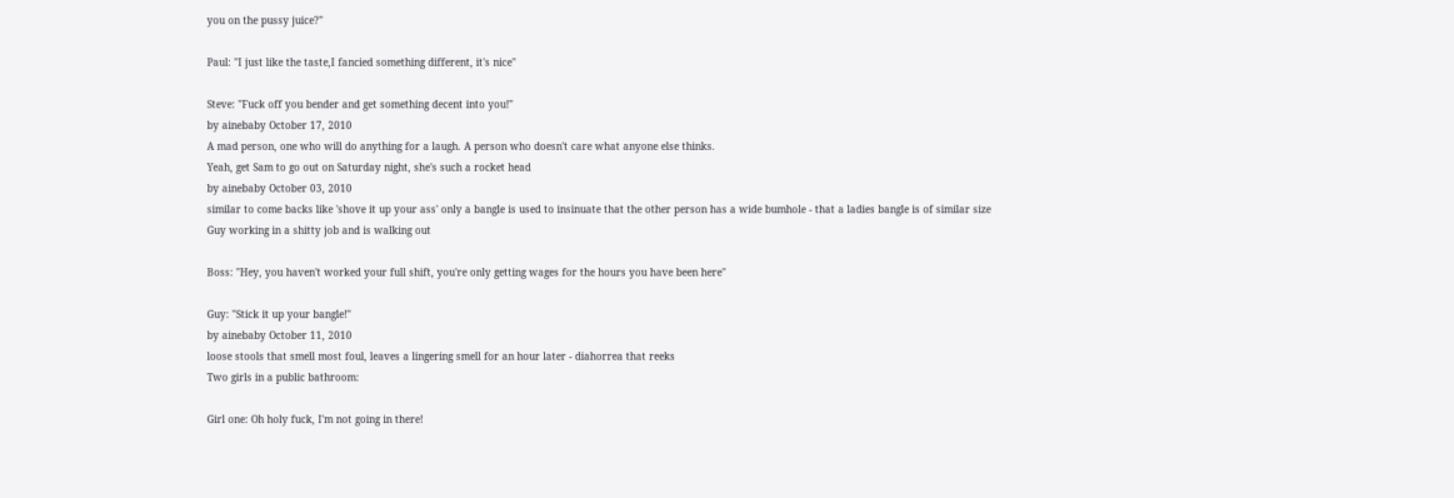you on the pussy juice?"

Paul: "I just like the taste,I fancied something different, it's nice"

Steve: "Fuck off you bender and get something decent into you!"
by ainebaby October 17, 2010
A mad person, one who will do anything for a laugh. A person who doesn't care what anyone else thinks.
Yeah, get Sam to go out on Saturday night, she's such a rocket head
by ainebaby October 03, 2010
similar to come backs like 'shove it up your ass' only a bangle is used to insinuate that the other person has a wide bumhole - that a ladies bangle is of similar size
Guy working in a shitty job and is walking out

Boss: "Hey, you haven't worked your full shift, you're only getting wages for the hours you have been here"

Guy: "Stick it up your bangle!"
by ainebaby October 11, 2010
loose stools that smell most foul, leaves a lingering smell for an hour later - diahorrea that reeks
Two girls in a public bathroom:

Girl one: Oh holy fuck, I'm not going in there!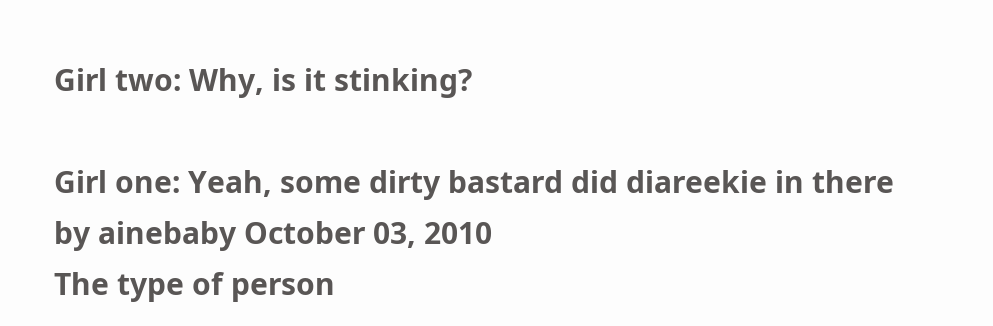Girl two: Why, is it stinking?

Girl one: Yeah, some dirty bastard did diareekie in there
by ainebaby October 03, 2010
The type of person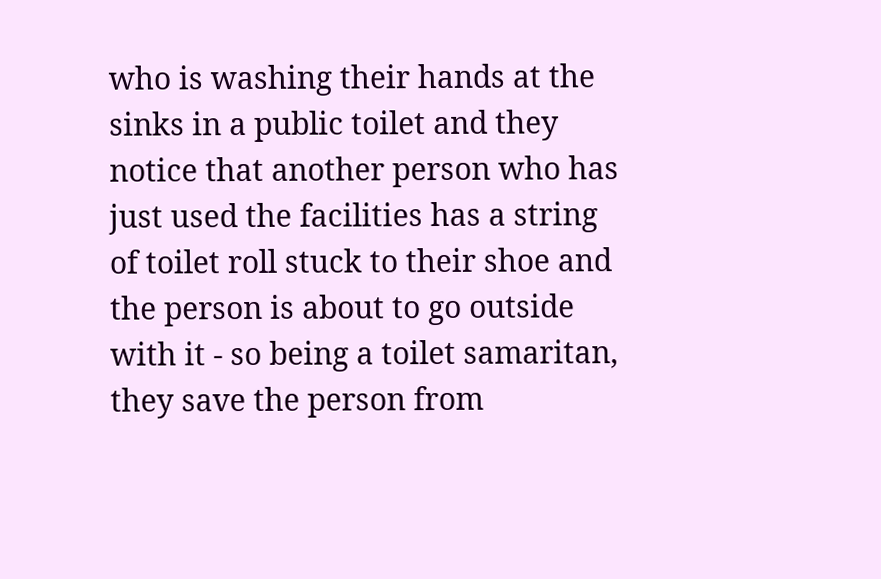who is washing their hands at the sinks in a public toilet and they notice that another person who has just used the facilities has a string of toilet roll stuck to their shoe and the person is about to go outside with it - so being a toilet samaritan, they save the person from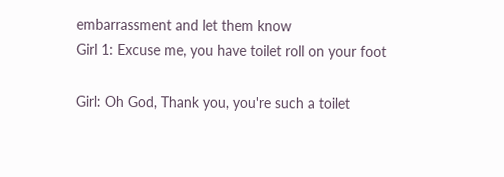embarrassment and let them know
Girl 1: Excuse me, you have toilet roll on your foot

Girl: Oh God, Thank you, you're such a toilet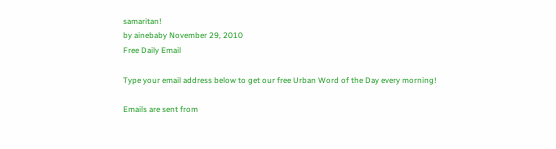samaritan!
by ainebaby November 29, 2010
Free Daily Email

Type your email address below to get our free Urban Word of the Day every morning!

Emails are sent from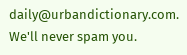daily@urbandictionary.com. We'll never spam you.